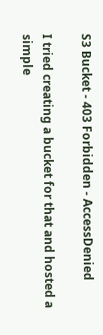S3 Bucket - 403 Forbidden - AccessDenied

I tried creating a bucket for that and hosted a simple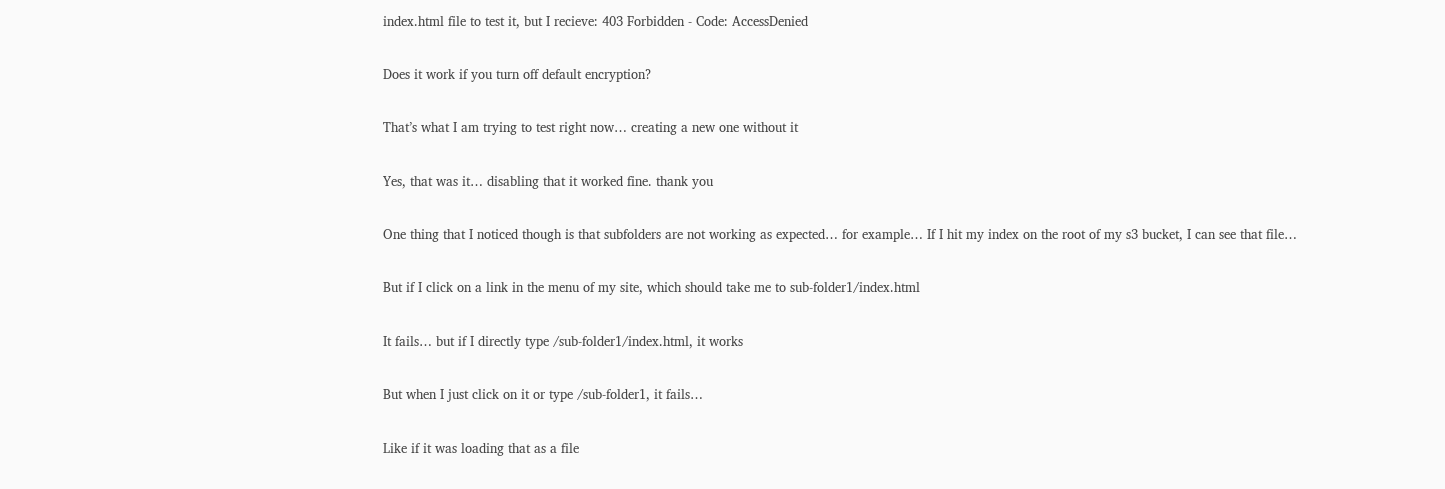index.html file to test it, but I recieve: 403 Forbidden - Code: AccessDenied

Does it work if you turn off default encryption?

That’s what I am trying to test right now… creating a new one without it

Yes, that was it… disabling that it worked fine. thank you

One thing that I noticed though is that subfolders are not working as expected… for example… If I hit my index on the root of my s3 bucket, I can see that file…

But if I click on a link in the menu of my site, which should take me to sub-folder1/index.html

It fails… but if I directly type /sub-folder1/index.html, it works

But when I just click on it or type /sub-folder1, it fails…

Like if it was loading that as a file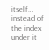itself… instead of the index under it